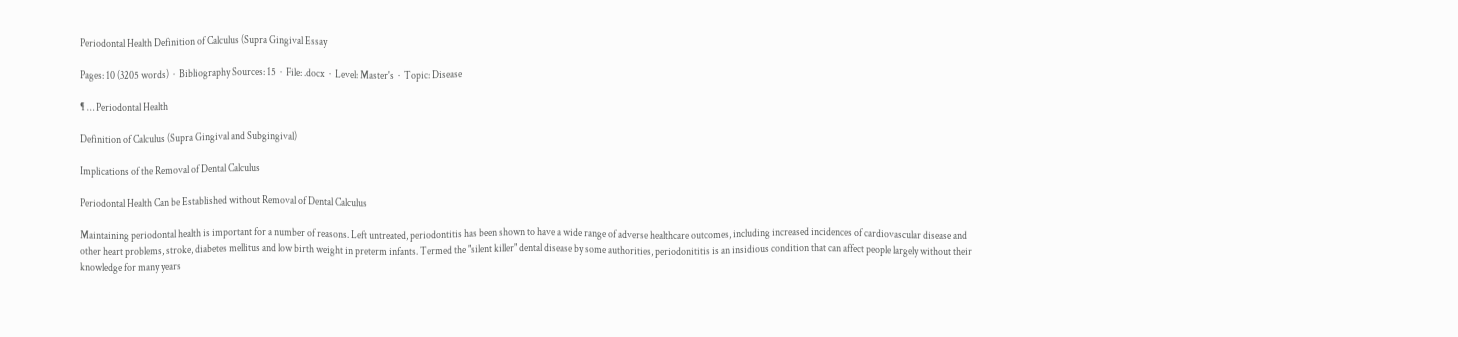Periodontal Health Definition of Calculus (Supra Gingival Essay

Pages: 10 (3205 words)  ·  Bibliography Sources: 15  ·  File: .docx  ·  Level: Master's  ·  Topic: Disease

¶ … Periodontal Health

Definition of Calculus (Supra Gingival and Subgingival)

Implications of the Removal of Dental Calculus

Periodontal Health Can be Established without Removal of Dental Calculus

Maintaining periodontal health is important for a number of reasons. Left untreated, periodontitis has been shown to have a wide range of adverse healthcare outcomes, including increased incidences of cardiovascular disease and other heart problems, stroke, diabetes mellitus and low birth weight in preterm infants. Termed the "silent killer" dental disease by some authorities, periodonititis is an insidious condition that can affect people largely without their knowledge for many years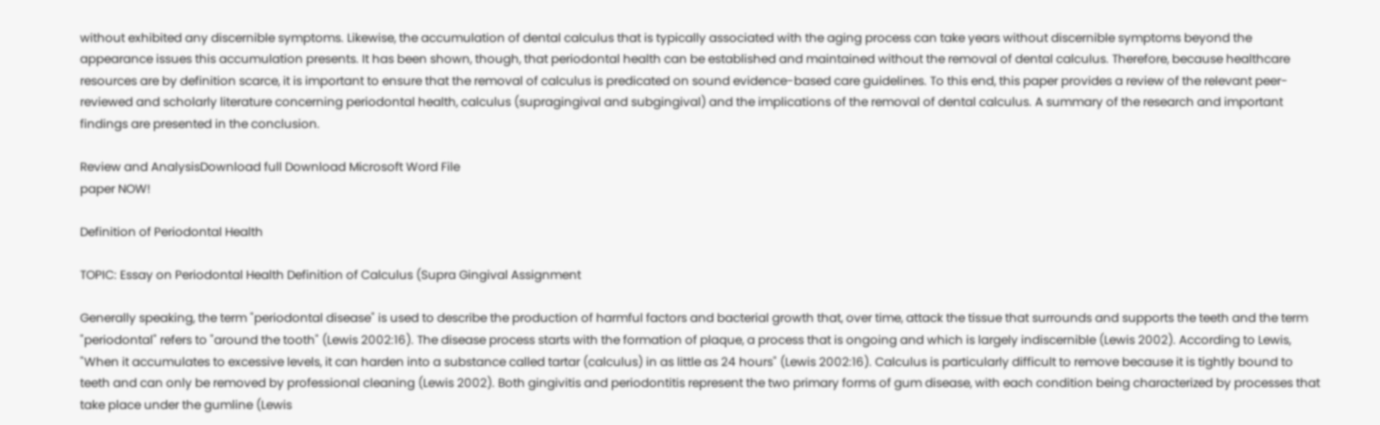without exhibited any discernible symptoms. Likewise, the accumulation of dental calculus that is typically associated with the aging process can take years without discernible symptoms beyond the appearance issues this accumulation presents. It has been shown, though, that periodontal health can be established and maintained without the removal of dental calculus. Therefore, because healthcare resources are by definition scarce, it is important to ensure that the removal of calculus is predicated on sound evidence-based care guidelines. To this end, this paper provides a review of the relevant peer-reviewed and scholarly literature concerning periodontal health, calculus (supragingival and subgingival) and the implications of the removal of dental calculus. A summary of the research and important findings are presented in the conclusion.

Review and AnalysisDownload full Download Microsoft Word File
paper NOW!

Definition of Periodontal Health

TOPIC: Essay on Periodontal Health Definition of Calculus (Supra Gingival Assignment

Generally speaking, the term "periodontal disease" is used to describe the production of harmful factors and bacterial growth that, over time, attack the tissue that surrounds and supports the teeth and the term "periodontal" refers to "around the tooth" (Lewis 2002:16). The disease process starts with the formation of plaque, a process that is ongoing and which is largely indiscernible (Lewis 2002). According to Lewis, "When it accumulates to excessive levels, it can harden into a substance called tartar (calculus) in as little as 24 hours" (Lewis 2002:16). Calculus is particularly difficult to remove because it is tightly bound to teeth and can only be removed by professional cleaning (Lewis 2002). Both gingivitis and periodontitis represent the two primary forms of gum disease, with each condition being characterized by processes that take place under the gumline (Lewis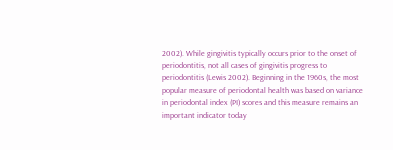2002). While gingivitis typically occurs prior to the onset of periodontitis, not all cases of gingivitis progress to periodontitis (Lewis 2002). Beginning in the 1960s, the most popular measure of periodontal health was based on variance in periodontal index (PI) scores and this measure remains an important indicator today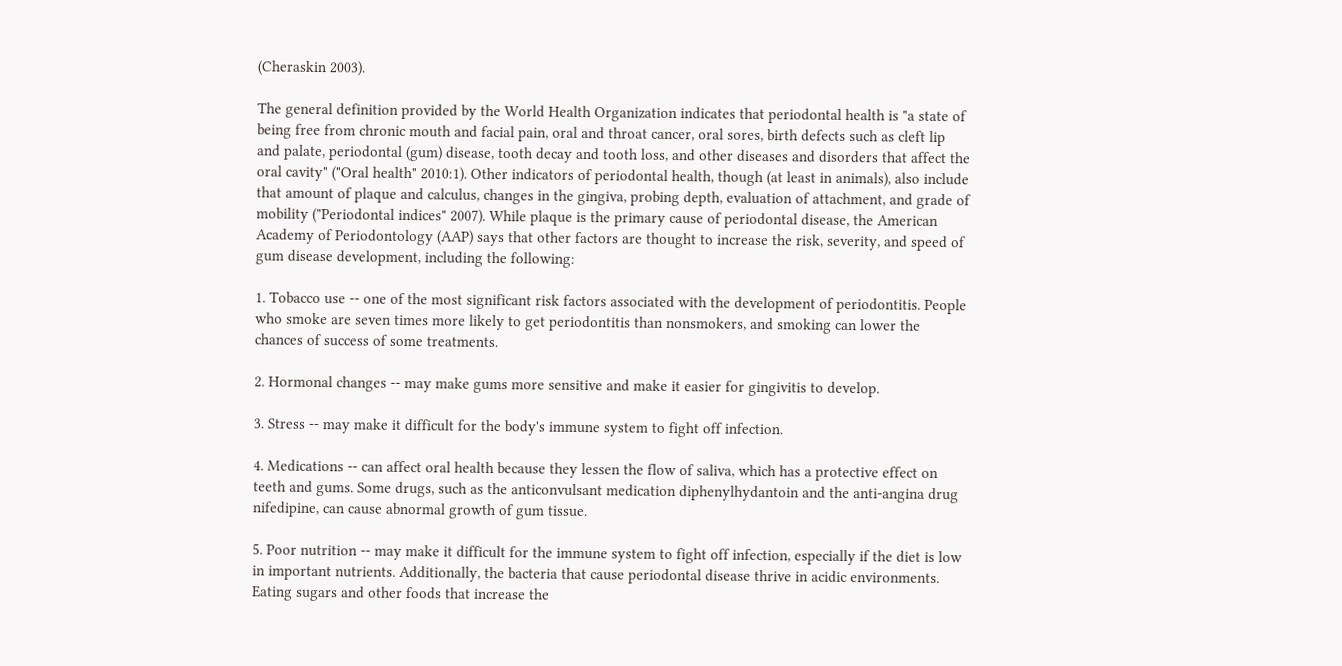(Cheraskin 2003).

The general definition provided by the World Health Organization indicates that periodontal health is "a state of being free from chronic mouth and facial pain, oral and throat cancer, oral sores, birth defects such as cleft lip and palate, periodontal (gum) disease, tooth decay and tooth loss, and other diseases and disorders that affect the oral cavity" ("Oral health" 2010:1). Other indicators of periodontal health, though (at least in animals), also include that amount of plaque and calculus, changes in the gingiva, probing depth, evaluation of attachment, and grade of mobility ("Periodontal indices" 2007). While plaque is the primary cause of periodontal disease, the American Academy of Periodontology (AAP) says that other factors are thought to increase the risk, severity, and speed of gum disease development, including the following:

1. Tobacco use -- one of the most significant risk factors associated with the development of periodontitis. People who smoke are seven times more likely to get periodontitis than nonsmokers, and smoking can lower the chances of success of some treatments.

2. Hormonal changes -- may make gums more sensitive and make it easier for gingivitis to develop.

3. Stress -- may make it difficult for the body's immune system to fight off infection.

4. Medications -- can affect oral health because they lessen the flow of saliva, which has a protective effect on teeth and gums. Some drugs, such as the anticonvulsant medication diphenylhydantoin and the anti-angina drug nifedipine, can cause abnormal growth of gum tissue.

5. Poor nutrition -- may make it difficult for the immune system to fight off infection, especially if the diet is low in important nutrients. Additionally, the bacteria that cause periodontal disease thrive in acidic environments. Eating sugars and other foods that increase the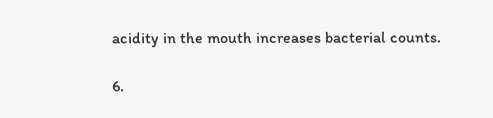acidity in the mouth increases bacterial counts.

6.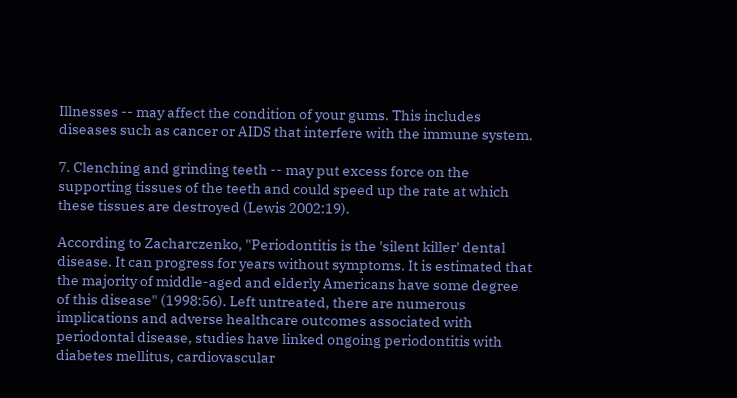Illnesses -- may affect the condition of your gums. This includes diseases such as cancer or AIDS that interfere with the immune system.

7. Clenching and grinding teeth -- may put excess force on the supporting tissues of the teeth and could speed up the rate at which these tissues are destroyed (Lewis 2002:19).

According to Zacharczenko, "Periodontitis is the 'silent killer' dental disease. It can progress for years without symptoms. It is estimated that the majority of middle-aged and elderly Americans have some degree of this disease" (1998:56). Left untreated, there are numerous implications and adverse healthcare outcomes associated with periodontal disease, studies have linked ongoing periodontitis with diabetes mellitus, cardiovascular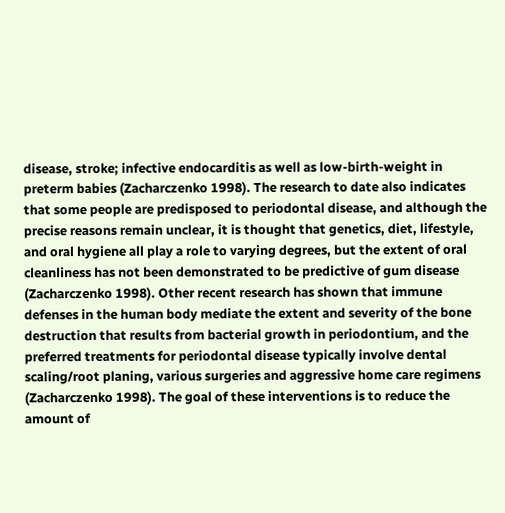disease, stroke; infective endocarditis as well as low-birth-weight in preterm babies (Zacharczenko 1998). The research to date also indicates that some people are predisposed to periodontal disease, and although the precise reasons remain unclear, it is thought that genetics, diet, lifestyle, and oral hygiene all play a role to varying degrees, but the extent of oral cleanliness has not been demonstrated to be predictive of gum disease (Zacharczenko 1998). Other recent research has shown that immune defenses in the human body mediate the extent and severity of the bone destruction that results from bacterial growth in periodontium, and the preferred treatments for periodontal disease typically involve dental scaling/root planing, various surgeries and aggressive home care regimens (Zacharczenko 1998). The goal of these interventions is to reduce the amount of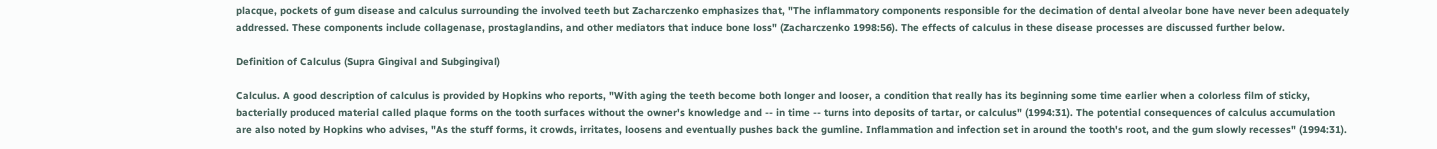placque, pockets of gum disease and calculus surrounding the involved teeth but Zacharczenko emphasizes that, "The inflammatory components responsible for the decimation of dental alveolar bone have never been adequately addressed. These components include collagenase, prostaglandins, and other mediators that induce bone loss" (Zacharczenko 1998:56). The effects of calculus in these disease processes are discussed further below.

Definition of Calculus (Supra Gingival and Subgingival)

Calculus. A good description of calculus is provided by Hopkins who reports, "With aging the teeth become both longer and looser, a condition that really has its beginning some time earlier when a colorless film of sticky, bacterially produced material called plaque forms on the tooth surfaces without the owner's knowledge and -- in time -- turns into deposits of tartar, or calculus" (1994:31). The potential consequences of calculus accumulation are also noted by Hopkins who advises, "As the stuff forms, it crowds, irritates, loosens and eventually pushes back the gumline. Inflammation and infection set in around the tooth's root, and the gum slowly recesses" (1994:31).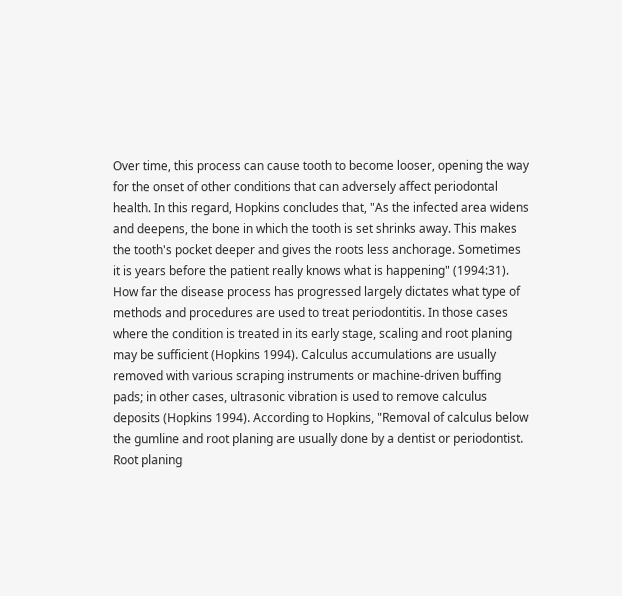Over time, this process can cause tooth to become looser, opening the way for the onset of other conditions that can adversely affect periodontal health. In this regard, Hopkins concludes that, "As the infected area widens and deepens, the bone in which the tooth is set shrinks away. This makes the tooth's pocket deeper and gives the roots less anchorage. Sometimes it is years before the patient really knows what is happening" (1994:31). How far the disease process has progressed largely dictates what type of methods and procedures are used to treat periodontitis. In those cases where the condition is treated in its early stage, scaling and root planing may be sufficient (Hopkins 1994). Calculus accumulations are usually removed with various scraping instruments or machine-driven buffing pads; in other cases, ultrasonic vibration is used to remove calculus deposits (Hopkins 1994). According to Hopkins, "Removal of calculus below the gumline and root planing are usually done by a dentist or periodontist. Root planing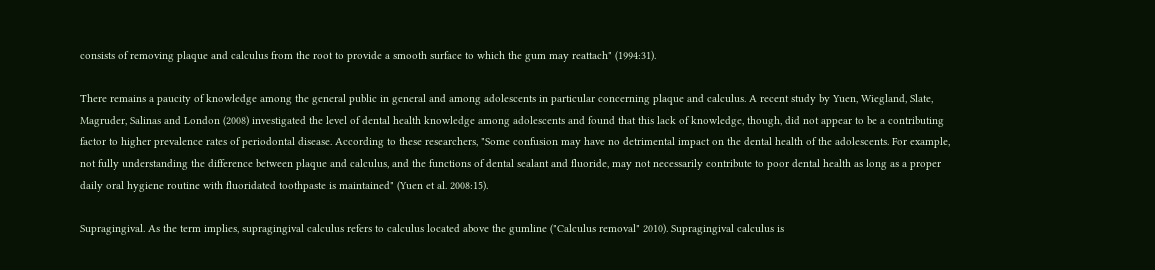consists of removing plaque and calculus from the root to provide a smooth surface to which the gum may reattach" (1994:31).

There remains a paucity of knowledge among the general public in general and among adolescents in particular concerning plaque and calculus. A recent study by Yuen, Wiegland, Slate, Magruder, Salinas and London (2008) investigated the level of dental health knowledge among adolescents and found that this lack of knowledge, though, did not appear to be a contributing factor to higher prevalence rates of periodontal disease. According to these researchers, "Some confusion may have no detrimental impact on the dental health of the adolescents. For example, not fully understanding the difference between plaque and calculus, and the functions of dental sealant and fluoride, may not necessarily contribute to poor dental health as long as a proper daily oral hygiene routine with fluoridated toothpaste is maintained" (Yuen et al. 2008:15).

Supragingival. As the term implies, supragingival calculus refers to calculus located above the gumline ("Calculus removal" 2010). Supragingival calculus is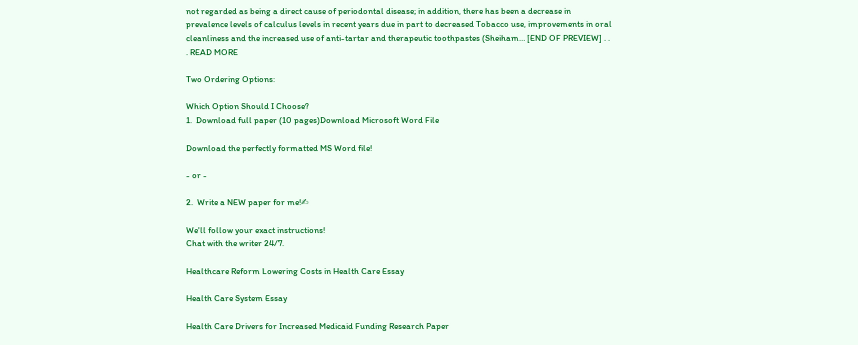not regarded as being a direct cause of periodontal disease; in addition, there has been a decrease in prevalence levels of calculus levels in recent years due in part to decreased Tobacco use, improvements in oral cleanliness and the increased use of anti-tartar and therapeutic toothpastes (Sheiham… [END OF PREVIEW] . . . READ MORE

Two Ordering Options:

Which Option Should I Choose?
1.  Download full paper (10 pages)Download Microsoft Word File

Download the perfectly formatted MS Word file!

- or -

2.  Write a NEW paper for me!✍

We'll follow your exact instructions!
Chat with the writer 24/7.

Healthcare Reform Lowering Costs in Health Care Essay

Health Care System Essay

Health Care Drivers for Increased Medicaid Funding Research Paper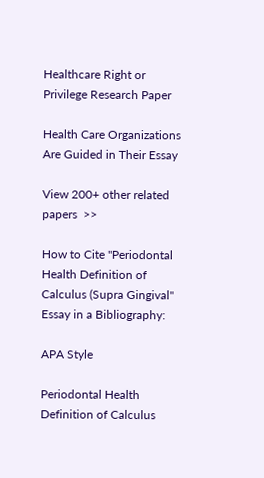Healthcare Right or Privilege Research Paper

Health Care Organizations Are Guided in Their Essay

View 200+ other related papers  >>

How to Cite "Periodontal Health Definition of Calculus (Supra Gingival" Essay in a Bibliography:

APA Style

Periodontal Health Definition of Calculus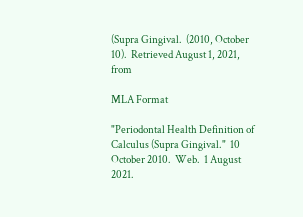(Supra Gingival.  (2010, October 10).  Retrieved August 1, 2021, from

MLA Format

"Periodontal Health Definition of Calculus (Supra Gingival."  10 October 2010.  Web.  1 August 2021.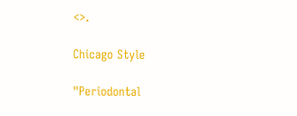<>.

Chicago Style

"Periodontal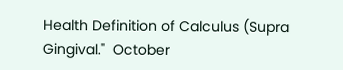Health Definition of Calculus (Supra Gingival."  October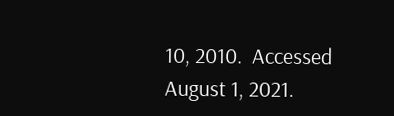10, 2010.  Accessed August 1, 2021.